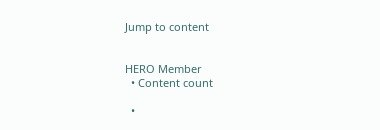Jump to content


HERO Member
  • Content count

  •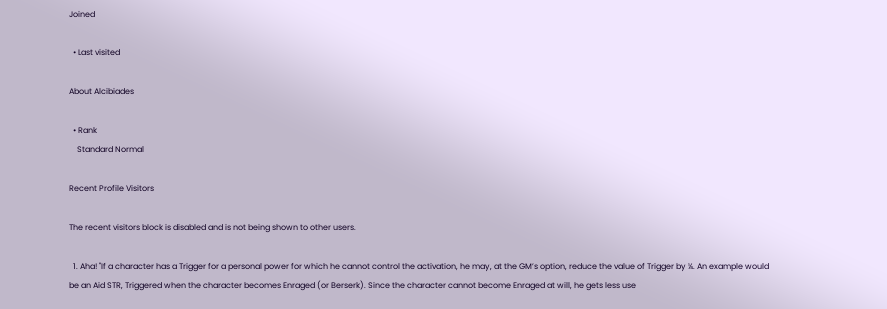Joined

  • Last visited

About Alcibiades

  • Rank
    Standard Normal

Recent Profile Visitors

The recent visitors block is disabled and is not being shown to other users.

  1. Aha! "If a character has a Trigger for a personal power for which he cannot control the activation, he may, at the GM’s option, reduce the value of Trigger by ¼. An example would be an Aid STR, Triggered when the character becomes Enraged (or Berserk). Since the character cannot become Enraged at will, he gets less use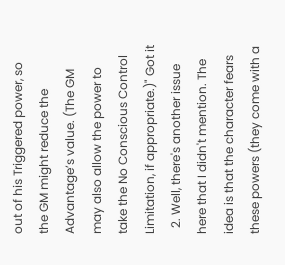out of his Triggered power, so the GM might reduce the Advantage’s value. (The GM may also allow the power to take the No Conscious Control Limitation, if appropriate.)" Got it
  2. Well, there's another issue here that I didn't mention. The idea is that the character fears these powers (they come with a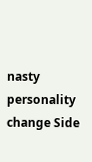nasty personality change Side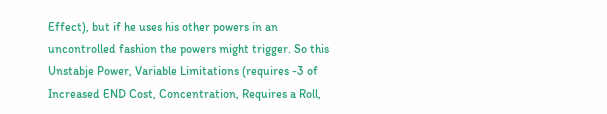Effect), but if he uses his other powers in an uncontrolled fashion the powers might trigger. So this Unstabje Power, Variable Limitations (requires -3 of Increased END Cost, Concentration, Requires a Roll,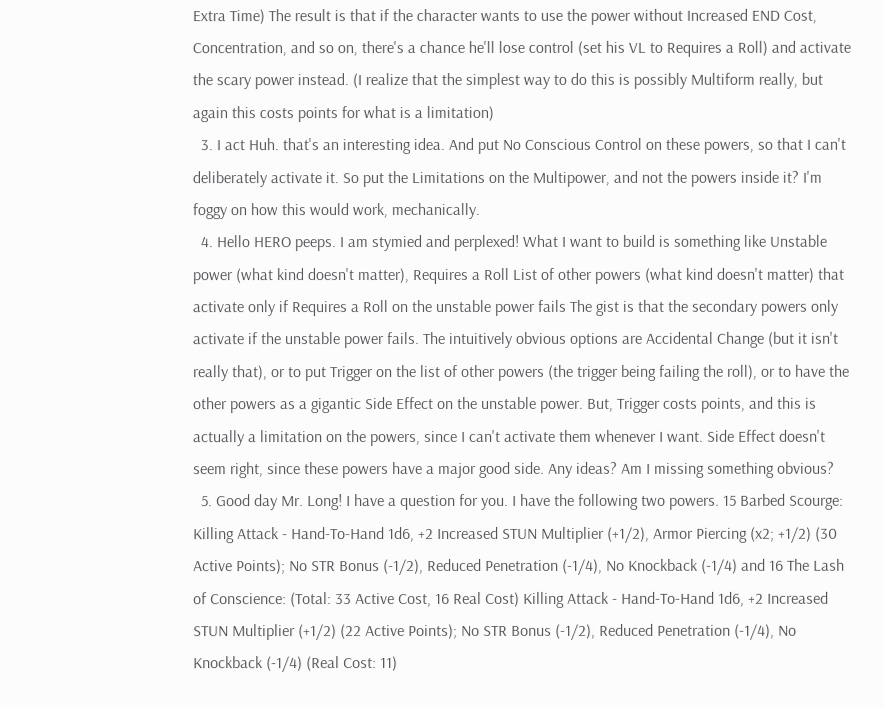Extra Time) The result is that if the character wants to use the power without Increased END Cost, Concentration, and so on, there's a chance he'll lose control (set his VL to Requires a Roll) and activate the scary power instead. (I realize that the simplest way to do this is possibly Multiform really, but again this costs points for what is a limitation)
  3. I act Huh. that's an interesting idea. And put No Conscious Control on these powers, so that I can't deliberately activate it. So put the Limitations on the Multipower, and not the powers inside it? I'm foggy on how this would work, mechanically.
  4. Hello HERO peeps. I am stymied and perplexed! What I want to build is something like Unstable power (what kind doesn't matter), Requires a Roll List of other powers (what kind doesn't matter) that activate only if Requires a Roll on the unstable power fails The gist is that the secondary powers only activate if the unstable power fails. The intuitively obvious options are Accidental Change (but it isn't really that), or to put Trigger on the list of other powers (the trigger being failing the roll), or to have the other powers as a gigantic Side Effect on the unstable power. But, Trigger costs points, and this is actually a limitation on the powers, since I can't activate them whenever I want. Side Effect doesn't seem right, since these powers have a major good side. Any ideas? Am I missing something obvious?
  5. Good day Mr. Long! I have a question for you. I have the following two powers. 15 Barbed Scourge: Killing Attack - Hand-To-Hand 1d6, +2 Increased STUN Multiplier (+1/2), Armor Piercing (x2; +1/2) (30 Active Points); No STR Bonus (-1/2), Reduced Penetration (-1/4), No Knockback (-1/4) and 16 The Lash of Conscience: (Total: 33 Active Cost, 16 Real Cost) Killing Attack - Hand-To-Hand 1d6, +2 Increased STUN Multiplier (+1/2) (22 Active Points); No STR Bonus (-1/2), Reduced Penetration (-1/4), No Knockback (-1/4) (Real Cost: 11)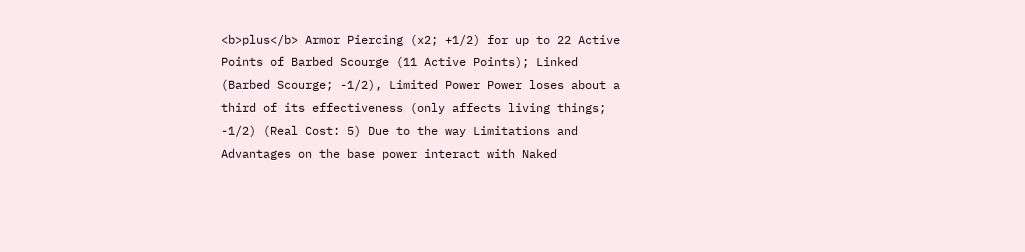<b>plus</b> Armor Piercing (x2; +1/2) for up to 22 Active Points of Barbed Scourge (11 Active Points); Linked (Barbed Scourge; -1/2), Limited Power Power loses about a third of its effectiveness (only affects living things; -1/2) (Real Cost: 5) Due to the way Limitations and Advantages on the base power interact with Naked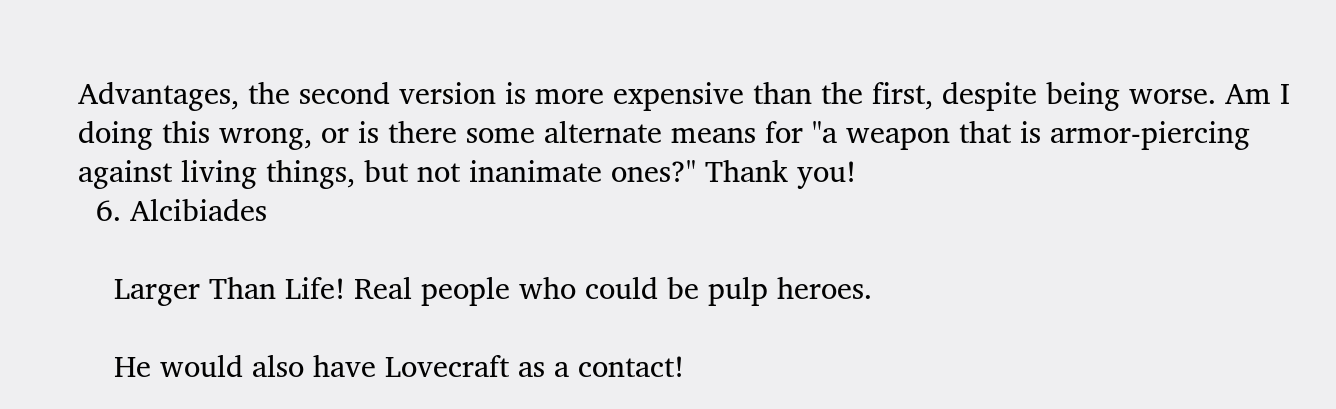Advantages, the second version is more expensive than the first, despite being worse. Am I doing this wrong, or is there some alternate means for "a weapon that is armor-piercing against living things, but not inanimate ones?" Thank you!
  6. Alcibiades

    Larger Than Life! Real people who could be pulp heroes.

    He would also have Lovecraft as a contact!